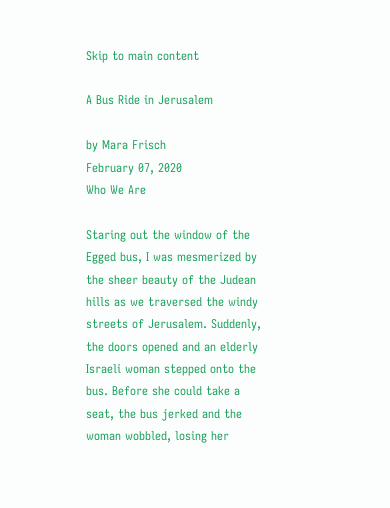Skip to main content

A Bus Ride in Jerusalem

by Mara Frisch
February 07, 2020
Who We Are

Staring out the window of the Egged bus, I was mesmerized by the sheer beauty of the Judean hills as we traversed the windy streets of Jerusalem. Suddenly, the doors opened and an elderly Israeli woman stepped onto the bus. Before she could take a seat, the bus jerked and the woman wobbled, losing her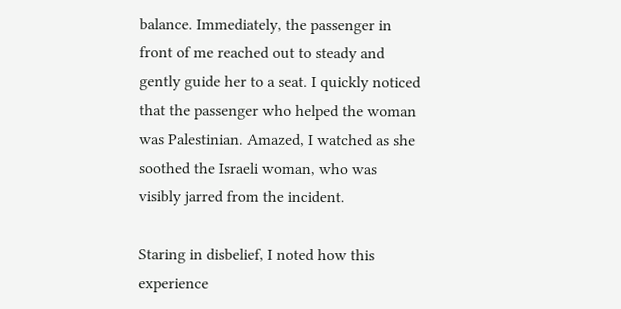balance. Immediately, the passenger in front of me reached out to steady and gently guide her to a seat. I quickly noticed that the passenger who helped the woman was Palestinian. Amazed, I watched as she soothed the Israeli woman, who was visibly jarred from the incident.

Staring in disbelief, I noted how this experience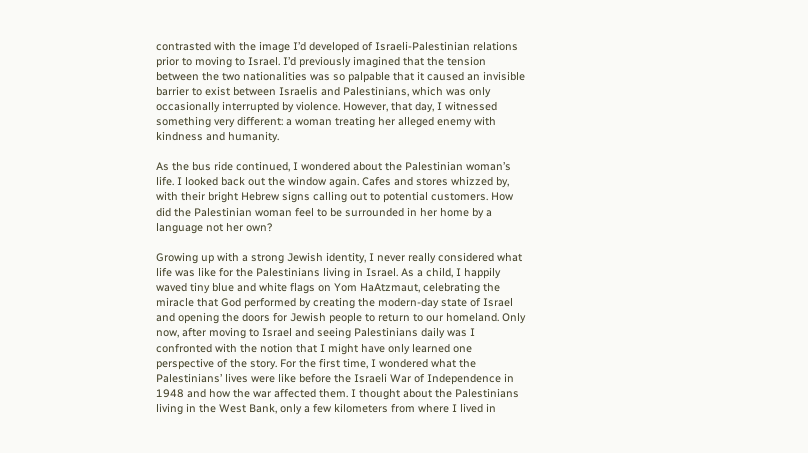contrasted with the image I’d developed of Israeli-Palestinian relations prior to moving to Israel. I’d previously imagined that the tension between the two nationalities was so palpable that it caused an invisible barrier to exist between Israelis and Palestinians, which was only occasionally interrupted by violence. However, that day, I witnessed something very different: a woman treating her alleged enemy with kindness and humanity.

As the bus ride continued, I wondered about the Palestinian woman’s life. I looked back out the window again. Cafes and stores whizzed by, with their bright Hebrew signs calling out to potential customers. How did the Palestinian woman feel to be surrounded in her home by a language not her own?

Growing up with a strong Jewish identity, I never really considered what life was like for the Palestinians living in Israel. As a child, I happily waved tiny blue and white flags on Yom HaAtzmaut, celebrating the miracle that God performed by creating the modern-day state of Israel and opening the doors for Jewish people to return to our homeland. Only now, after moving to Israel and seeing Palestinians daily was I confronted with the notion that I might have only learned one perspective of the story. For the first time, I wondered what the Palestinians’ lives were like before the Israeli War of Independence in 1948 and how the war affected them. I thought about the Palestinians living in the West Bank, only a few kilometers from where I lived in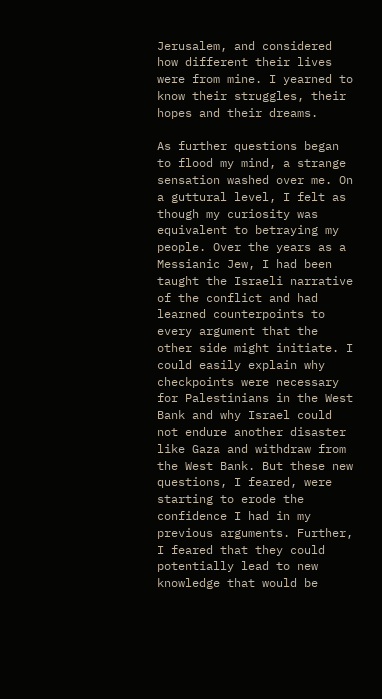Jerusalem, and considered how different their lives were from mine. I yearned to know their struggles, their hopes and their dreams.

As further questions began to flood my mind, a strange sensation washed over me. On a guttural level, I felt as though my curiosity was equivalent to betraying my people. Over the years as a Messianic Jew, I had been taught the Israeli narrative of the conflict and had learned counterpoints to every argument that the other side might initiate. I could easily explain why checkpoints were necessary for Palestinians in the West Bank and why Israel could not endure another disaster like Gaza and withdraw from the West Bank. But these new questions, I feared, were starting to erode the confidence I had in my previous arguments. Further, I feared that they could potentially lead to new knowledge that would be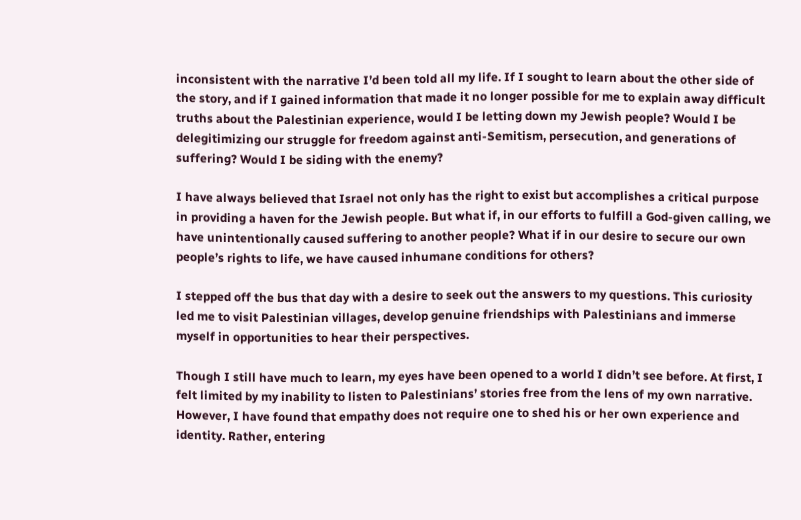inconsistent with the narrative I’d been told all my life. If I sought to learn about the other side of the story, and if I gained information that made it no longer possible for me to explain away difficult truths about the Palestinian experience, would I be letting down my Jewish people? Would I be delegitimizing our struggle for freedom against anti-Semitism, persecution, and generations of suffering? Would I be siding with the enemy?

I have always believed that Israel not only has the right to exist but accomplishes a critical purpose in providing a haven for the Jewish people. But what if, in our efforts to fulfill a God-given calling, we have unintentionally caused suffering to another people? What if in our desire to secure our own people’s rights to life, we have caused inhumane conditions for others?

I stepped off the bus that day with a desire to seek out the answers to my questions. This curiosity led me to visit Palestinian villages, develop genuine friendships with Palestinians and immerse myself in opportunities to hear their perspectives.

Though I still have much to learn, my eyes have been opened to a world I didn’t see before. At first, I felt limited by my inability to listen to Palestinians’ stories free from the lens of my own narrative. However, I have found that empathy does not require one to shed his or her own experience and identity. Rather, entering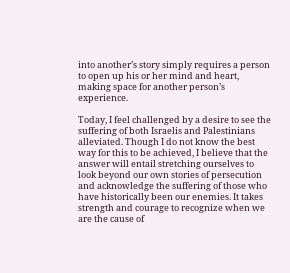into another’s story simply requires a person to open up his or her mind and heart, making space for another person’s experience.

Today, I feel challenged by a desire to see the suffering of both Israelis and Palestinians alleviated. Though I do not know the best way for this to be achieved, I believe that the answer will entail stretching ourselves to look beyond our own stories of persecution and acknowledge the suffering of those who have historically been our enemies. It takes strength and courage to recognize when we are the cause of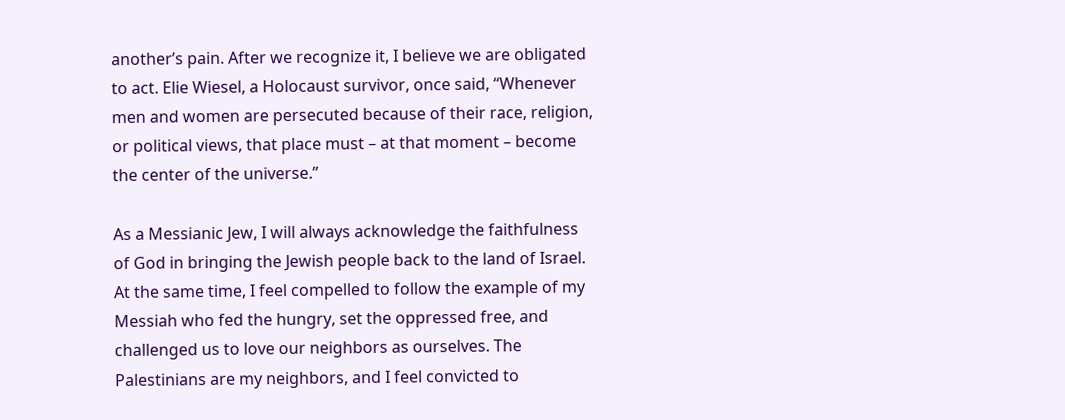another’s pain. After we recognize it, I believe we are obligated to act. Elie Wiesel, a Holocaust survivor, once said, “Whenever men and women are persecuted because of their race, religion, or political views, that place must – at that moment – become the center of the universe.”

As a Messianic Jew, I will always acknowledge the faithfulness of God in bringing the Jewish people back to the land of Israel. At the same time, I feel compelled to follow the example of my Messiah who fed the hungry, set the oppressed free, and challenged us to love our neighbors as ourselves. The Palestinians are my neighbors, and I feel convicted to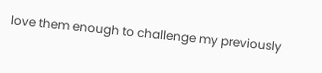love them enough to challenge my previously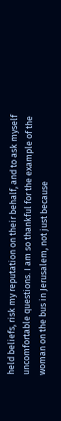held beliefs, risk my reputation on their behalf, and to ask myself uncomfortable questions. I am so thankful for the example of the woman on the bus in Jerusalem, not just because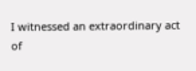I witnessed an extraordinary act of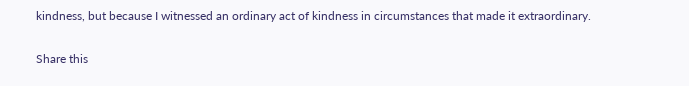kindness, but because I witnessed an ordinary act of kindness in circumstances that made it extraordinary.

Share this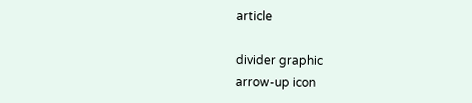article

divider graphic
arrow-up icon